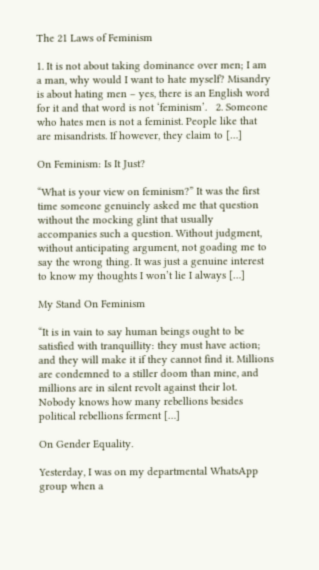The 21 Laws of Feminism

1. It is not about taking dominance over men; I am a man, why would I want to hate myself? Misandry is about hating men – yes, there is an English word for it and that word is not ‘feminism’.   2. Someone who hates men is not a feminist. People like that are misandrists. If however, they claim to […]

On Feminism: Is It Just?

“What is your view on feminism?” It was the first time someone genuinely asked me that question without the mocking glint that usually accompanies such a question. Without judgment, without anticipating argument, not goading me to say the wrong thing. It was just a genuine interest to know my thoughts I won’t lie I always […]

My Stand On Feminism

“It is in vain to say human beings ought to be satisfied with tranquillity: they must have action; and they will make it if they cannot find it. Millions are condemned to a stiller doom than mine, and millions are in silent revolt against their lot. Nobody knows how many rebellions besides political rebellions ferment […]

On Gender Equality.

Yesterday, I was on my departmental WhatsApp group when a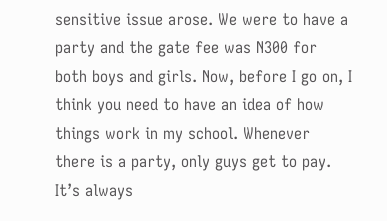sensitive issue arose. We were to have a party and the gate fee was N300 for both boys and girls. Now, before I go on, I think you need to have an idea of how things work in my school. Whenever there is a party, only guys get to pay. It’s always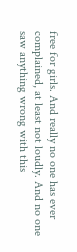free for girls. And really no one has ever complained, at least not loudly. And no one saw anything wrong with this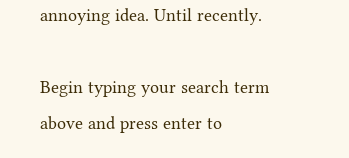annoying idea. Until recently.

Begin typing your search term above and press enter to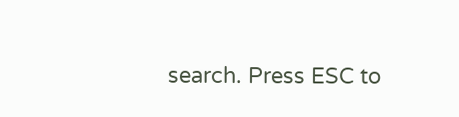search. Press ESC to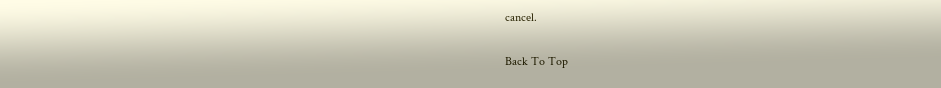cancel.

Back To Top